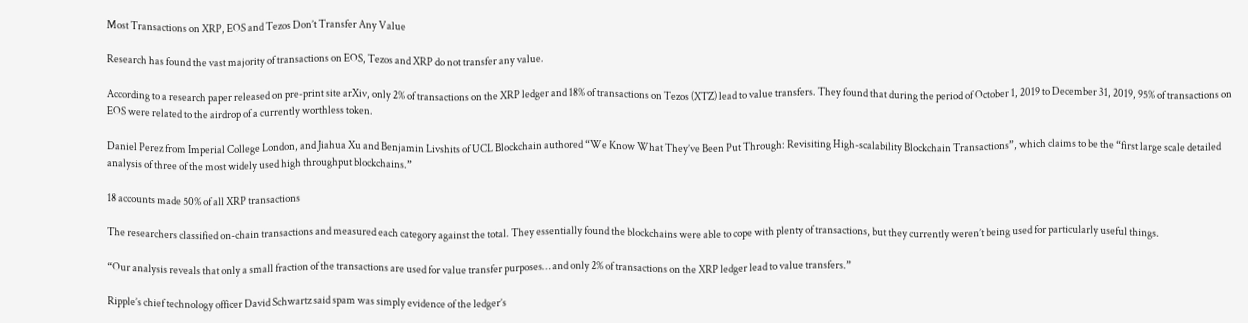Most Transactions on XRP, EOS and Tezos Don’t Transfer Any Value

Research has found the vast majority of transactions on EOS, Tezos and XRP do not transfer any value.

According to a research paper released on pre-print site arXiv, only 2% of transactions on the XRP ledger and 18% of transactions on Tezos (XTZ) lead to value transfers. They found that during the period of October 1, 2019 to December 31, 2019, 95% of transactions on EOS were related to the airdrop of a currently worthless token.

Daniel Perez from Imperial College London, and Jiahua Xu and Benjamin Livshits of UCL Blockchain authored “We Know What They’ve Been Put Through: Revisiting High-scalability Blockchain Transactions”, which claims to be the “first large scale detailed analysis of three of the most widely used high throughput blockchains.”

18 accounts made 50% of all XRP transactions

The researchers classified on-chain transactions and measured each category against the total. They essentially found the blockchains were able to cope with plenty of transactions, but they currently weren’t being used for particularly useful things.

“Our analysis reveals that only a small fraction of the transactions are used for value transfer purposes… and only 2% of transactions on the XRP ledger lead to value transfers.”

Ripple’s chief technology officer David Schwartz said spam was simply evidence of the ledger’s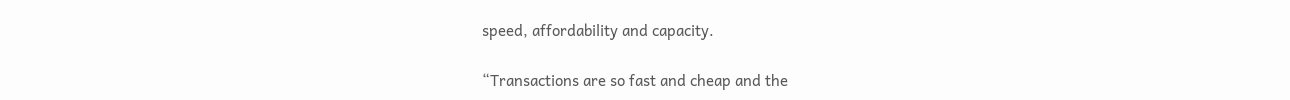speed, affordability and capacity.

“Transactions are so fast and cheap and the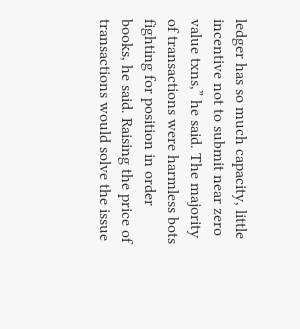ledger has so much capacity, little incentive not to submit near zero value txns,” he said. The majority of transactions were harmless bots fighting for position in order books, he said. Raising the price of transactions would solve the issue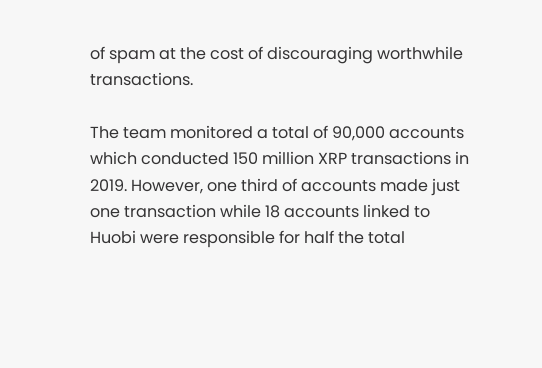of spam at the cost of discouraging worthwhile transactions.

The team monitored a total of 90,000 accounts which conducted 150 million XRP transactions in 2019. However, one third of accounts made just one transaction while 18 accounts linked to Huobi were responsible for half the total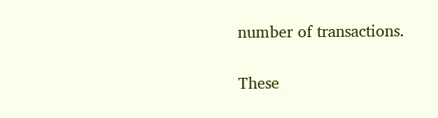number of transactions.

These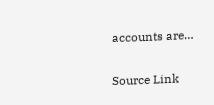accounts are…

Source Link